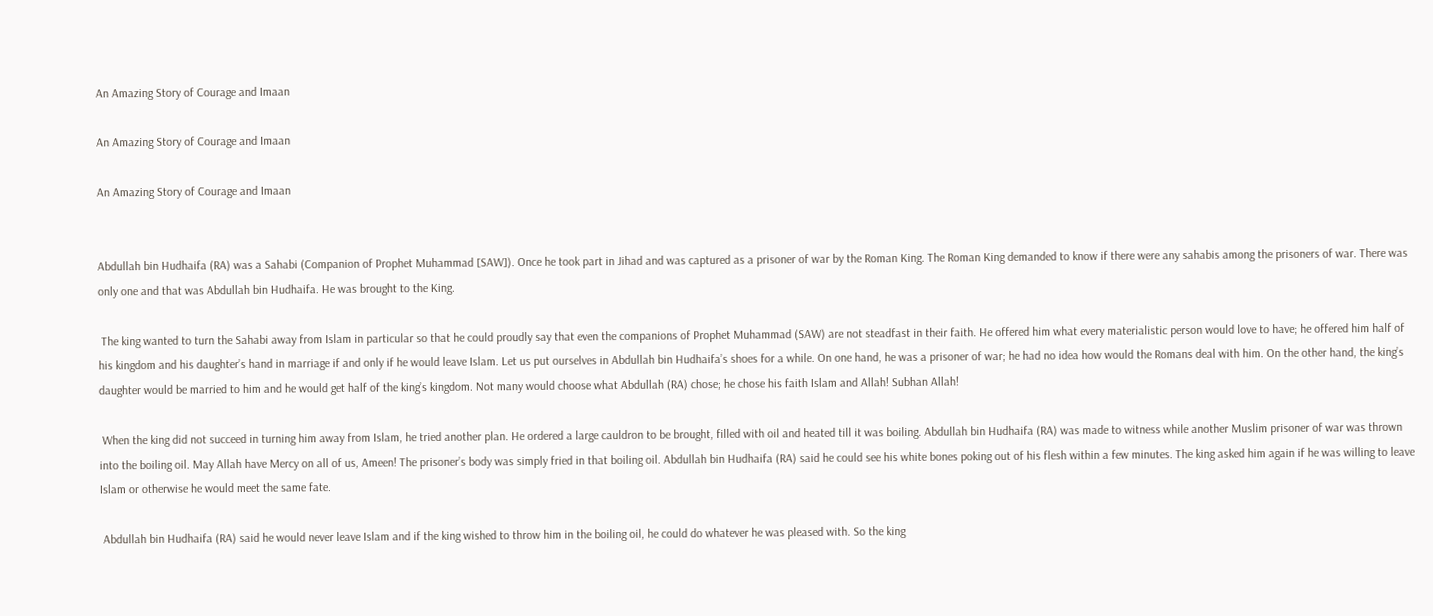An Amazing Story of Courage and Imaan

An Amazing Story of Courage and Imaan

An Amazing Story of Courage and Imaan


Abdullah bin Hudhaifa (RA) was a Sahabi (Companion of Prophet Muhammad [SAW]). Once he took part in Jihad and was captured as a prisoner of war by the Roman King. The Roman King demanded to know if there were any sahabis among the prisoners of war. There was only one and that was Abdullah bin Hudhaifa. He was brought to the King.

 The king wanted to turn the Sahabi away from Islam in particular so that he could proudly say that even the companions of Prophet Muhammad (SAW) are not steadfast in their faith. He offered him what every materialistic person would love to have; he offered him half of his kingdom and his daughter’s hand in marriage if and only if he would leave Islam. Let us put ourselves in Abdullah bin Hudhaifa’s shoes for a while. On one hand, he was a prisoner of war; he had no idea how would the Romans deal with him. On the other hand, the king’s daughter would be married to him and he would get half of the king’s kingdom. Not many would choose what Abdullah (RA) chose; he chose his faith Islam and Allah! Subhan Allah!

 When the king did not succeed in turning him away from Islam, he tried another plan. He ordered a large cauldron to be brought, filled with oil and heated till it was boiling. Abdullah bin Hudhaifa (RA) was made to witness while another Muslim prisoner of war was thrown into the boiling oil. May Allah have Mercy on all of us, Ameen! The prisoner’s body was simply fried in that boiling oil. Abdullah bin Hudhaifa (RA) said he could see his white bones poking out of his flesh within a few minutes. The king asked him again if he was willing to leave Islam or otherwise he would meet the same fate.

 Abdullah bin Hudhaifa (RA) said he would never leave Islam and if the king wished to throw him in the boiling oil, he could do whatever he was pleased with. So the king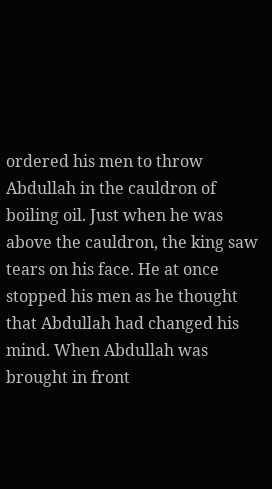ordered his men to throw Abdullah in the cauldron of boiling oil. Just when he was above the cauldron, the king saw tears on his face. He at once stopped his men as he thought that Abdullah had changed his mind. When Abdullah was brought in front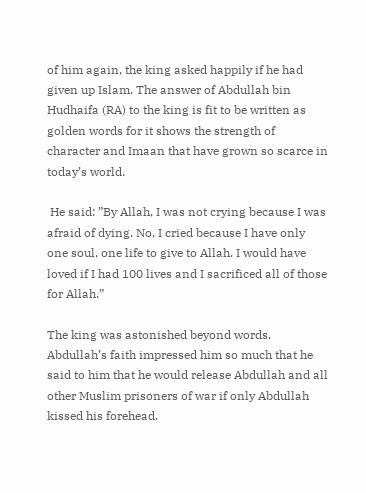of him again, the king asked happily if he had given up Islam. The answer of Abdullah bin Hudhaifa (RA) to the king is fit to be written as golden words for it shows the strength of character and Imaan that have grown so scarce in today’s world.

 He said: ”By Allah, I was not crying because I was afraid of dying. No, I cried because I have only one soul, one life to give to Allah. I would have loved if I had 100 lives and I sacrificed all of those for Allah.”

The king was astonished beyond words. Abdullah’s faith impressed him so much that he said to him that he would release Abdullah and all other Muslim prisoners of war if only Abdullah kissed his forehead.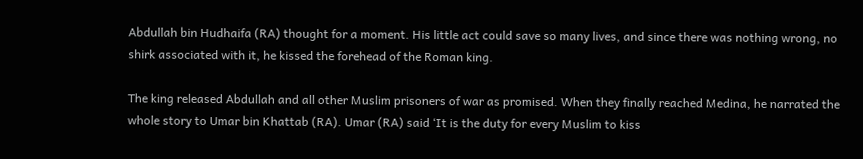Abdullah bin Hudhaifa (RA) thought for a moment. His little act could save so many lives, and since there was nothing wrong, no shirk associated with it, he kissed the forehead of the Roman king.

The king released Abdullah and all other Muslim prisoners of war as promised. When they finally reached Medina, he narrated the whole story to Umar bin Khattab (RA). Umar (RA) said ‘It is the duty for every Muslim to kiss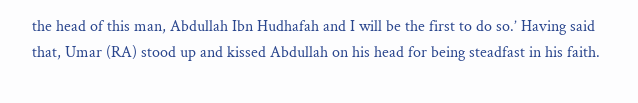the head of this man, Abdullah Ibn Hudhafah and I will be the first to do so.’ Having said that, Umar (RA) stood up and kissed Abdullah on his head for being steadfast in his faith.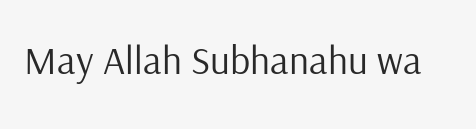May Allah Subhanahu wa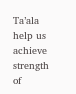Ta’ala help us achieve strength of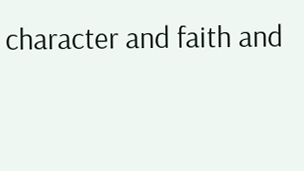character and faith and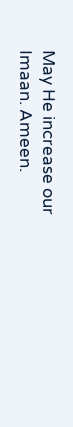May He increase our Imaan. Ameen.